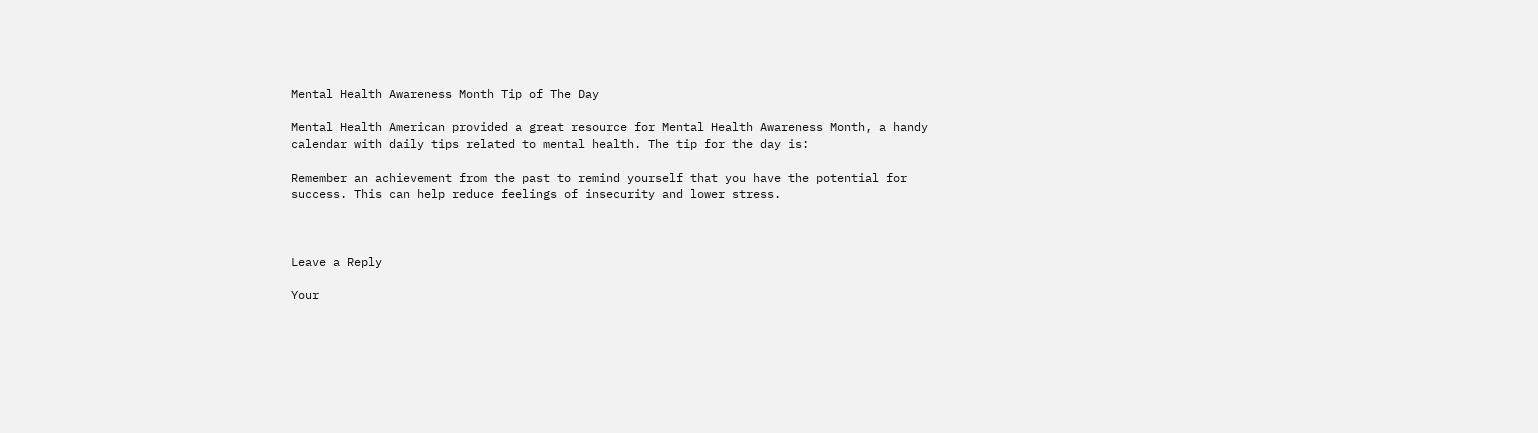Mental Health Awareness Month Tip of The Day

Mental Health American provided a great resource for Mental Health Awareness Month, a handy calendar with daily tips related to mental health. The tip for the day is:

Remember an achievement from the past to remind yourself that you have the potential for success. This can help reduce feelings of insecurity and lower stress.



Leave a Reply

Your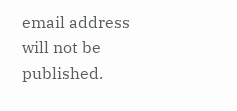email address will not be published.